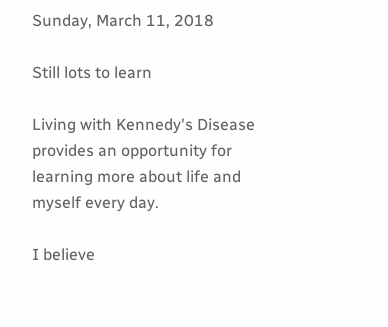Sunday, March 11, 2018

Still lots to learn

Living with Kennedy's Disease provides an opportunity for learning more about life and myself every day.

I believe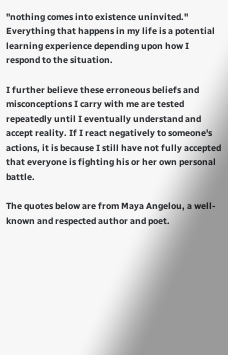"nothing comes into existence uninvited." Everything that happens in my life is a potential learning experience depending upon how I respond to the situation.

I further believe these erroneous beliefs and misconceptions I carry with me are tested repeatedly until I eventually understand and accept reality. If I react negatively to someone's actions, it is because I still have not fully accepted that everyone is fighting his or her own personal battle.

The quotes below are from Maya Angelou, a well-known and respected author and poet.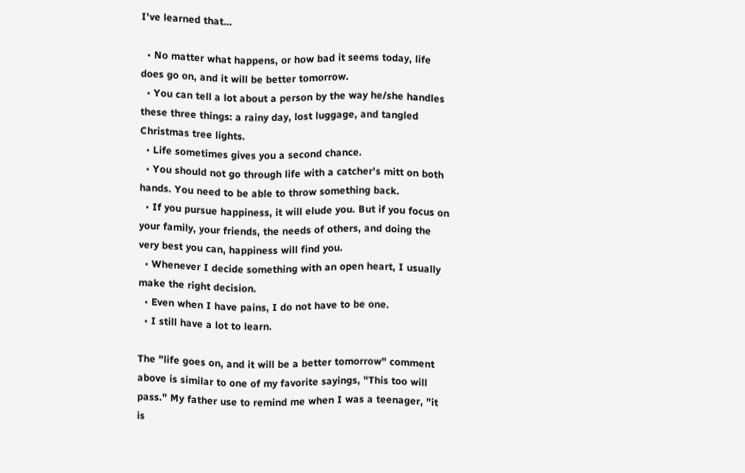I've learned that…

  • No matter what happens, or how bad it seems today, life does go on, and it will be better tomorrow.
  • You can tell a lot about a person by the way he/she handles these three things: a rainy day, lost luggage, and tangled Christmas tree lights.
  • Life sometimes gives you a second chance.
  • You should not go through life with a catcher's mitt on both hands. You need to be able to throw something back.
  • If you pursue happiness, it will elude you. But if you focus on your family, your friends, the needs of others, and doing the very best you can, happiness will find you.
  • Whenever I decide something with an open heart, I usually make the right decision.
  • Even when I have pains, I do not have to be one.
  • I still have a lot to learn.

The "life goes on, and it will be a better tomorrow" comment above is similar to one of my favorite sayings, "This too will pass." My father use to remind me when I was a teenager, "it is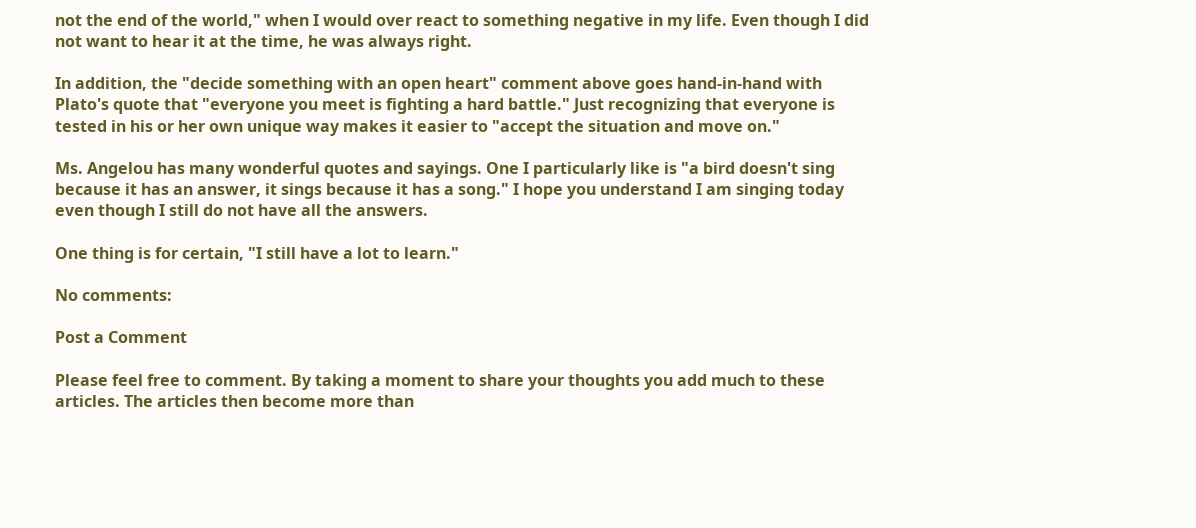not the end of the world," when I would over react to something negative in my life. Even though I did not want to hear it at the time, he was always right.

In addition, the "decide something with an open heart" comment above goes hand-in-hand with Plato's quote that "everyone you meet is fighting a hard battle." Just recognizing that everyone is tested in his or her own unique way makes it easier to "accept the situation and move on."

Ms. Angelou has many wonderful quotes and sayings. One I particularly like is "a bird doesn't sing because it has an answer, it sings because it has a song." I hope you understand I am singing today even though I still do not have all the answers.

One thing is for certain, "I still have a lot to learn."

No comments:

Post a Comment

Please feel free to comment. By taking a moment to share your thoughts you add much to these articles. The articles then become more than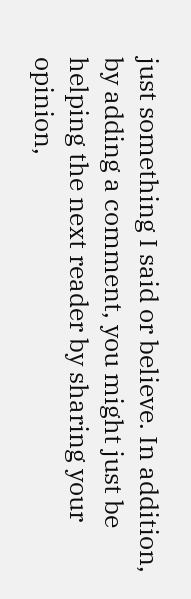just something I said or believe. In addition, by adding a comment, you might just be helping the next reader by sharing your opinion,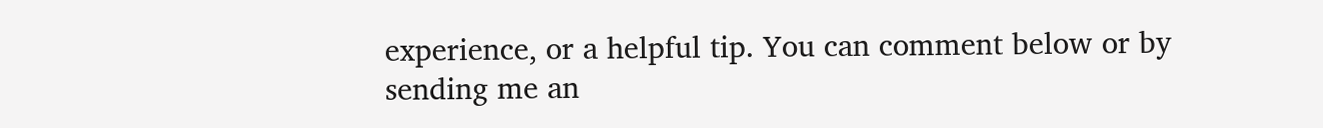experience, or a helpful tip. You can comment below or by sending me an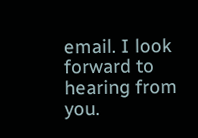email. I look forward to hearing from you.